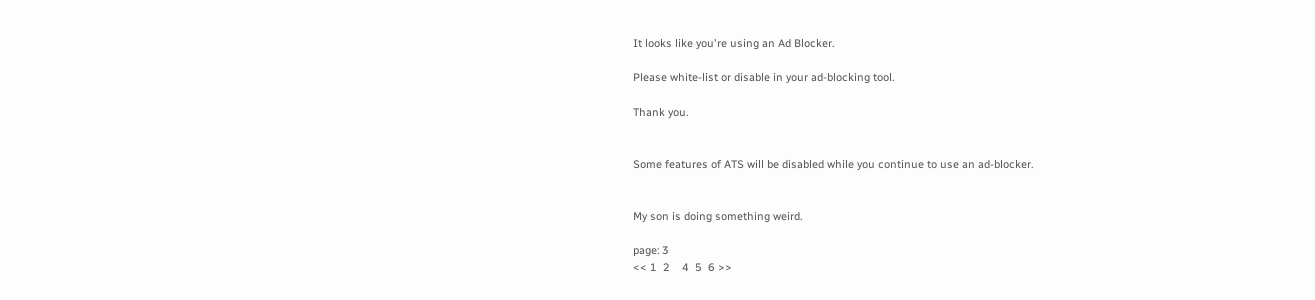It looks like you're using an Ad Blocker.

Please white-list or disable in your ad-blocking tool.

Thank you.


Some features of ATS will be disabled while you continue to use an ad-blocker.


My son is doing something weird.

page: 3
<< 1  2    4  5  6 >>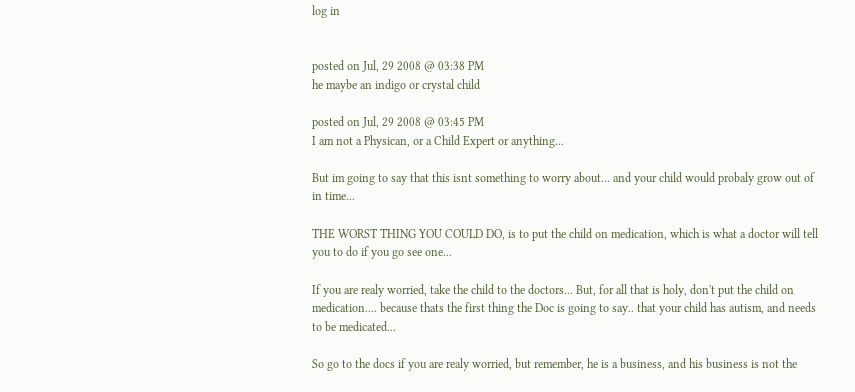log in


posted on Jul, 29 2008 @ 03:38 PM
he maybe an indigo or crystal child

posted on Jul, 29 2008 @ 03:45 PM
I am not a Physican, or a Child Expert or anything...

But im going to say that this isnt something to worry about... and your child would probaly grow out of in time...

THE WORST THING YOU COULD DO, is to put the child on medication, which is what a doctor will tell you to do if you go see one...

If you are realy worried, take the child to the doctors... But, for all that is holy, don't put the child on medication.... because thats the first thing the Doc is going to say.. that your child has autism, and needs to be medicated...

So go to the docs if you are realy worried, but remember, he is a business, and his business is not the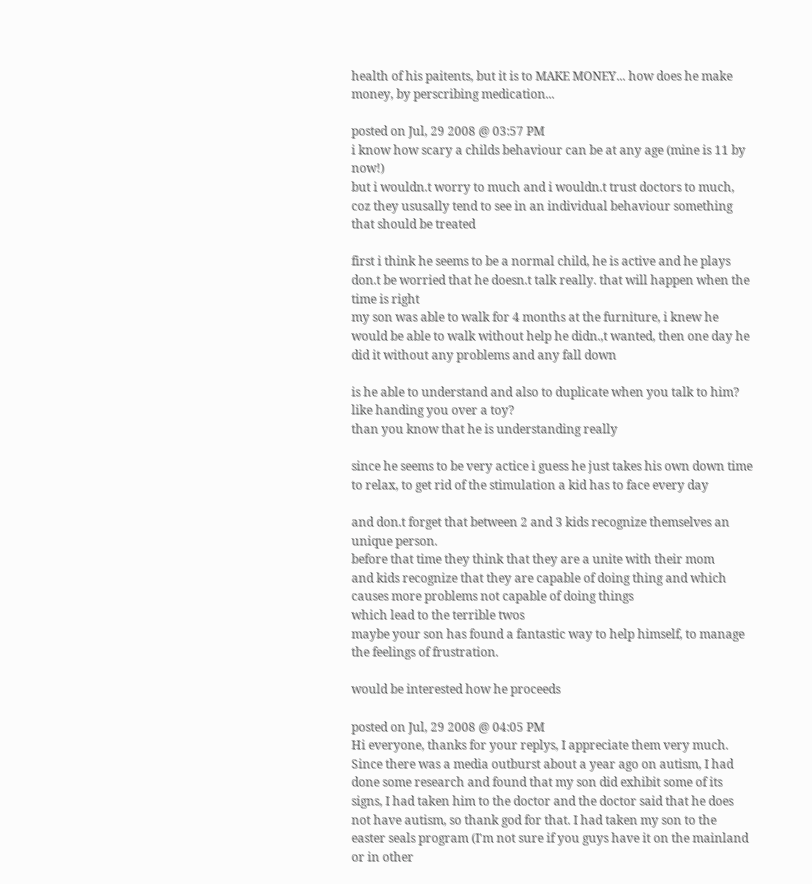health of his paitents, but it is to MAKE MONEY... how does he make money, by perscribing medication...

posted on Jul, 29 2008 @ 03:57 PM
i know how scary a childs behaviour can be at any age (mine is 11 by now!)
but i wouldn.t worry to much and i wouldn.t trust doctors to much, coz they ususally tend to see in an individual behaviour something that should be treated

first i think he seems to be a normal child, he is active and he plays
don.t be worried that he doesn.t talk really. that will happen when the time is right
my son was able to walk for 4 months at the furniture, i knew he would be able to walk without help he didn.,t wanted, then one day he did it without any problems and any fall down

is he able to understand and also to duplicate when you talk to him?
like handing you over a toy?
than you know that he is understanding really

since he seems to be very actice i guess he just takes his own down time
to relax, to get rid of the stimulation a kid has to face every day

and don.t forget that between 2 and 3 kids recognize themselves an unique person.
before that time they think that they are a unite with their mom
and kids recognize that they are capable of doing thing and which causes more problems not capable of doing things
which lead to the terrible twos
maybe your son has found a fantastic way to help himself, to manage the feelings of frustration.

would be interested how he proceeds

posted on Jul, 29 2008 @ 04:05 PM
Hi everyone, thanks for your replys, I appreciate them very much. Since there was a media outburst about a year ago on autism, I had done some research and found that my son did exhibit some of its signs, I had taken him to the doctor and the doctor said that he does not have autism, so thank god for that. I had taken my son to the easter seals program (I'm not sure if you guys have it on the mainland or in other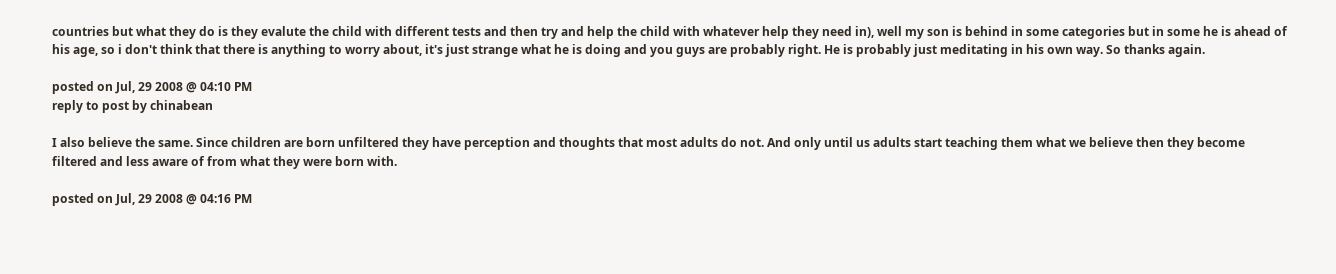countries but what they do is they evalute the child with different tests and then try and help the child with whatever help they need in), well my son is behind in some categories but in some he is ahead of his age, so i don't think that there is anything to worry about, it's just strange what he is doing and you guys are probably right. He is probably just meditating in his own way. So thanks again.

posted on Jul, 29 2008 @ 04:10 PM
reply to post by chinabean

I also believe the same. Since children are born unfiltered they have perception and thoughts that most adults do not. And only until us adults start teaching them what we believe then they become filtered and less aware of from what they were born with.

posted on Jul, 29 2008 @ 04:16 PM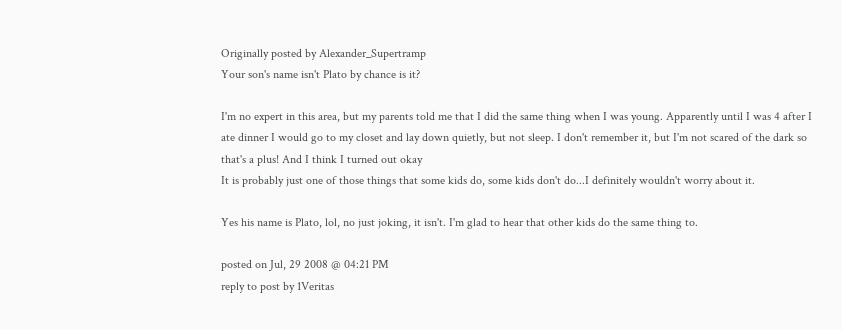Originally posted by Alexander_Supertramp
Your son's name isn't Plato by chance is it?

I'm no expert in this area, but my parents told me that I did the same thing when I was young. Apparently until I was 4 after I ate dinner I would go to my closet and lay down quietly, but not sleep. I don't remember it, but I'm not scared of the dark so that's a plus! And I think I turned out okay
It is probably just one of those things that some kids do, some kids don't do...I definitely wouldn't worry about it.

Yes his name is Plato, lol, no just joking, it isn't. I'm glad to hear that other kids do the same thing to.

posted on Jul, 29 2008 @ 04:21 PM
reply to post by 1Veritas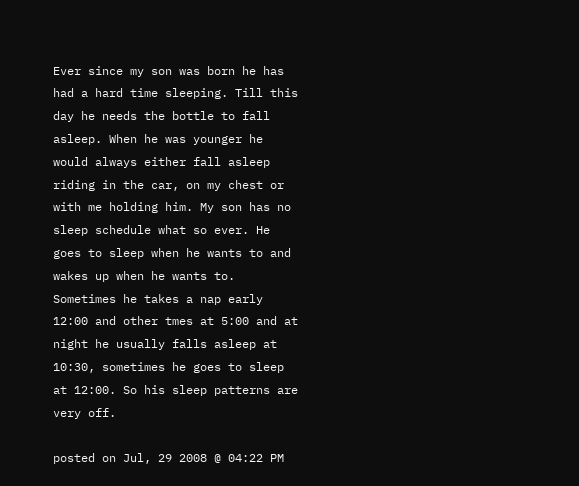Ever since my son was born he has had a hard time sleeping. Till this day he needs the bottle to fall asleep. When he was younger he would always either fall asleep riding in the car, on my chest or with me holding him. My son has no sleep schedule what so ever. He goes to sleep when he wants to and wakes up when he wants to. Sometimes he takes a nap early 12:00 and other tmes at 5:00 and at night he usually falls asleep at 10:30, sometimes he goes to sleep at 12:00. So his sleep patterns are very off.

posted on Jul, 29 2008 @ 04:22 PM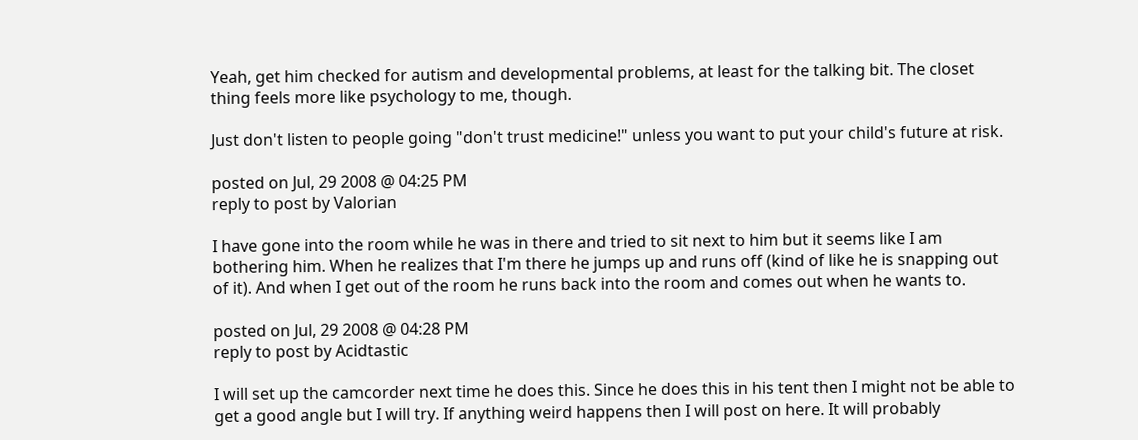Yeah, get him checked for autism and developmental problems, at least for the talking bit. The closet thing feels more like psychology to me, though.

Just don't listen to people going "don't trust medicine!" unless you want to put your child's future at risk.

posted on Jul, 29 2008 @ 04:25 PM
reply to post by Valorian

I have gone into the room while he was in there and tried to sit next to him but it seems like I am bothering him. When he realizes that I'm there he jumps up and runs off (kind of like he is snapping out of it). And when I get out of the room he runs back into the room and comes out when he wants to.

posted on Jul, 29 2008 @ 04:28 PM
reply to post by Acidtastic

I will set up the camcorder next time he does this. Since he does this in his tent then I might not be able to get a good angle but I will try. If anything weird happens then I will post on here. It will probably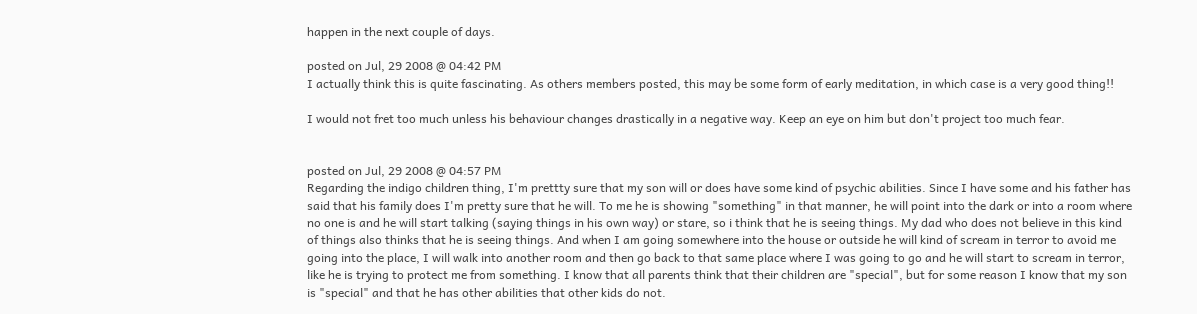happen in the next couple of days.

posted on Jul, 29 2008 @ 04:42 PM
I actually think this is quite fascinating. As others members posted, this may be some form of early meditation, in which case is a very good thing!!

I would not fret too much unless his behaviour changes drastically in a negative way. Keep an eye on him but don't project too much fear.


posted on Jul, 29 2008 @ 04:57 PM
Regarding the indigo children thing, I'm prettty sure that my son will or does have some kind of psychic abilities. Since I have some and his father has said that his family does I'm pretty sure that he will. To me he is showing "something" in that manner, he will point into the dark or into a room where no one is and he will start talking (saying things in his own way) or stare, so i think that he is seeing things. My dad who does not believe in this kind of things also thinks that he is seeing things. And when I am going somewhere into the house or outside he will kind of scream in terror to avoid me going into the place, I will walk into another room and then go back to that same place where I was going to go and he will start to scream in terror, like he is trying to protect me from something. I know that all parents think that their children are "special", but for some reason I know that my son is "special" and that he has other abilities that other kids do not.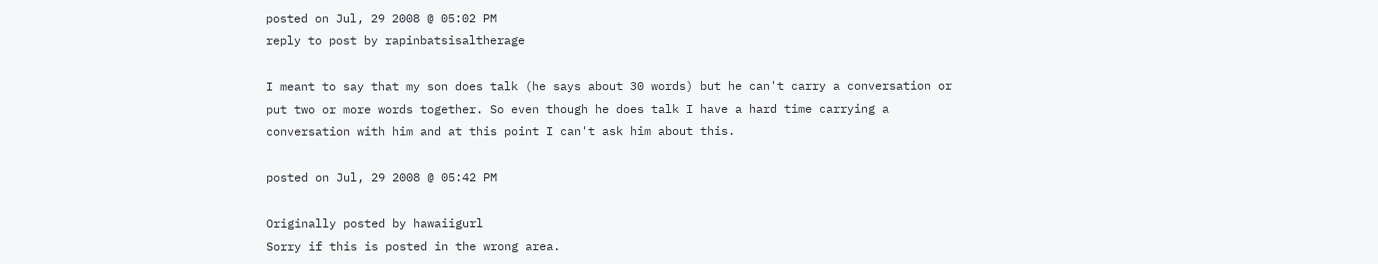posted on Jul, 29 2008 @ 05:02 PM
reply to post by rapinbatsisaltherage

I meant to say that my son does talk (he says about 30 words) but he can't carry a conversation or put two or more words together. So even though he does talk I have a hard time carrying a conversation with him and at this point I can't ask him about this.

posted on Jul, 29 2008 @ 05:42 PM

Originally posted by hawaiigurl
Sorry if this is posted in the wrong area.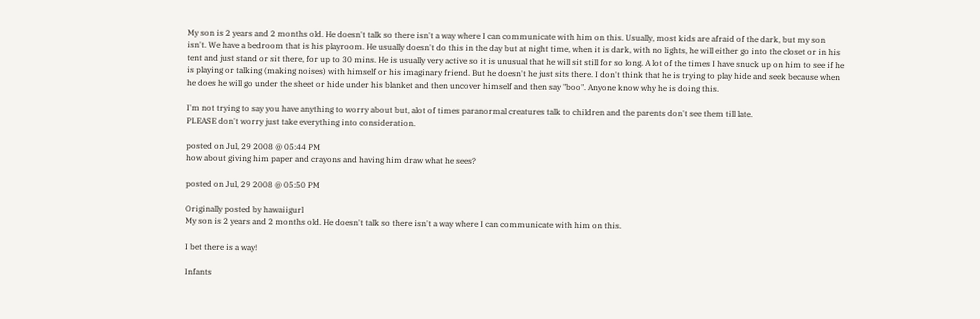My son is 2 years and 2 months old. He doesn't talk so there isn't a way where I can communicate with him on this. Usually, most kids are afraid of the dark, but my son isn't. We have a bedroom that is his playroom. He usually doesn't do this in the day but at night time, when it is dark, with no lights, he will either go into the closet or in his tent and just stand or sit there, for up to 30 mins. He is usually very active so it is unusual that he will sit still for so long. A lot of the times I have snuck up on him to see if he is playing or talking (making noises) with himself or his imaginary friend. But he doesn't he just sits there. I don't think that he is trying to play hide and seek because when he does he will go under the sheet or hide under his blanket and then uncover himself and then say "boo". Anyone know why he is doing this.

I'm not trying to say you have anything to worry about but, alot of times paranormal creatures talk to children and the parents don't see them till late.
PLEASE don't worry just take everything into consideration.

posted on Jul, 29 2008 @ 05:44 PM
how about giving him paper and crayons and having him draw what he sees?

posted on Jul, 29 2008 @ 05:50 PM

Originally posted by hawaiigurl
My son is 2 years and 2 months old. He doesn't talk so there isn't a way where I can communicate with him on this.

I bet there is a way!

Infants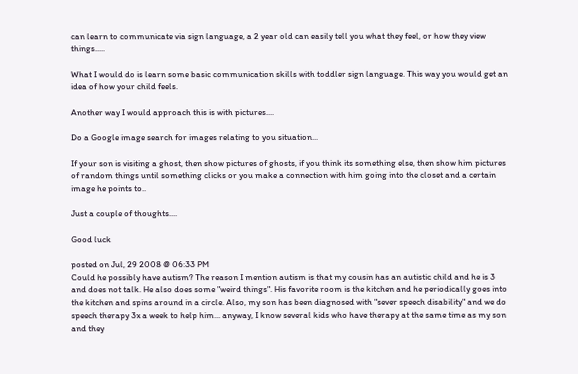can learn to communicate via sign language, a 2 year old can easily tell you what they feel, or how they view things.....

What I would do is learn some basic communication skills with toddler sign language. This way you would get an idea of how your child feels.

Another way I would approach this is with pictures....

Do a Google image search for images relating to you situation...

If your son is visiting a ghost, then show pictures of ghosts, if you think its something else, then show him pictures of random things until something clicks or you make a connection with him going into the closet and a certain image he points to..

Just a couple of thoughts....

Good luck

posted on Jul, 29 2008 @ 06:33 PM
Could he possibly have autism? The reason I mention autism is that my cousin has an autistic child and he is 3 and does not talk. He also does some "weird things". His favorite room is the kitchen and he periodically goes into the kitchen and spins around in a circle. Also, my son has been diagnosed with "sever speech disability" and we do speech therapy 3x a week to help him... anyway, I know several kids who have therapy at the same time as my son and they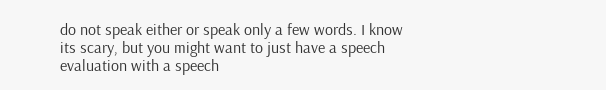do not speak either or speak only a few words. I know its scary, but you might want to just have a speech evaluation with a speech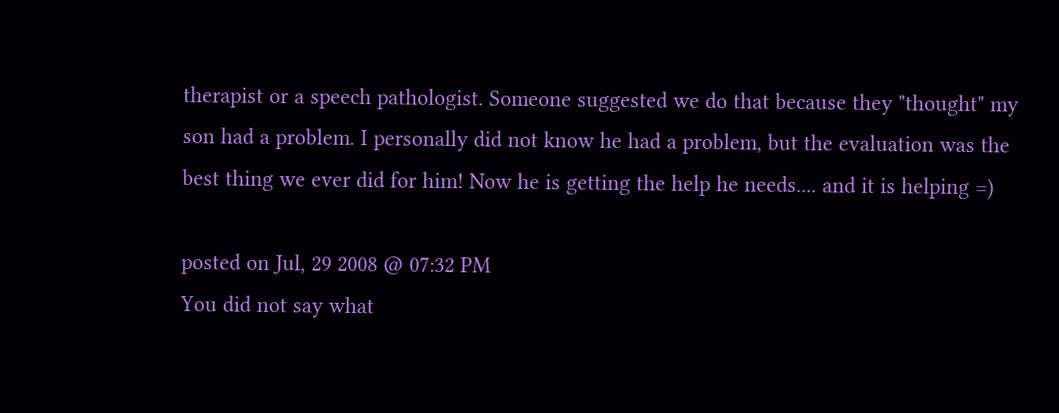therapist or a speech pathologist. Someone suggested we do that because they "thought" my son had a problem. I personally did not know he had a problem, but the evaluation was the best thing we ever did for him! Now he is getting the help he needs.... and it is helping =)

posted on Jul, 29 2008 @ 07:32 PM
You did not say what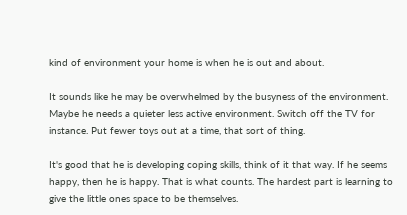kind of environment your home is when he is out and about.

It sounds like he may be overwhelmed by the busyness of the environment. Maybe he needs a quieter less active environment. Switch off the TV for instance. Put fewer toys out at a time, that sort of thing.

It's good that he is developing coping skills, think of it that way. If he seems happy, then he is happy. That is what counts. The hardest part is learning to give the little ones space to be themselves.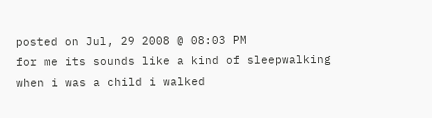posted on Jul, 29 2008 @ 08:03 PM
for me its sounds like a kind of sleepwalking
when i was a child i walked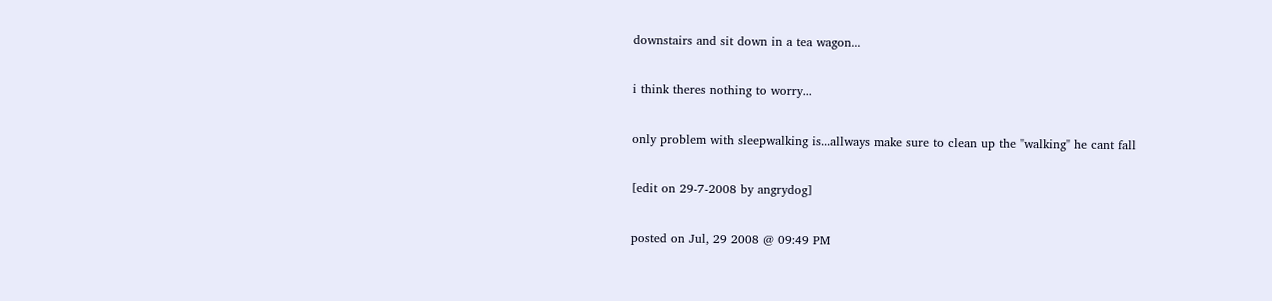downstairs and sit down in a tea wagon...

i think theres nothing to worry...

only problem with sleepwalking is...allways make sure to clean up the "walking" he cant fall

[edit on 29-7-2008 by angrydog]

posted on Jul, 29 2008 @ 09:49 PM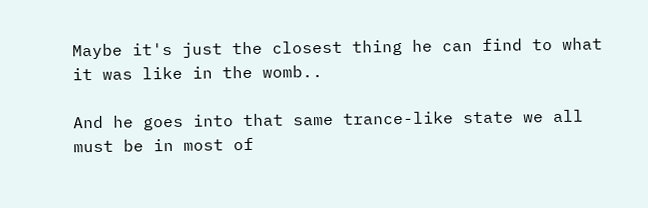Maybe it's just the closest thing he can find to what it was like in the womb..

And he goes into that same trance-like state we all must be in most of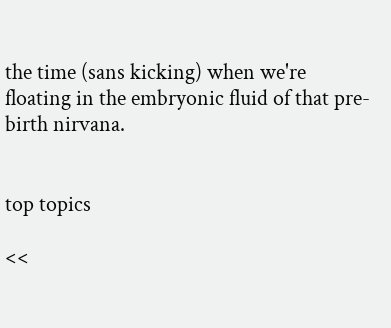the time (sans kicking) when we're floating in the embryonic fluid of that pre-birth nirvana.


top topics

<<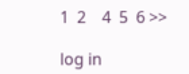1  2    4  5  6 >>

log in